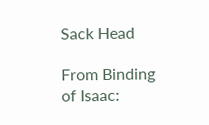Sack Head

From Binding of Isaac: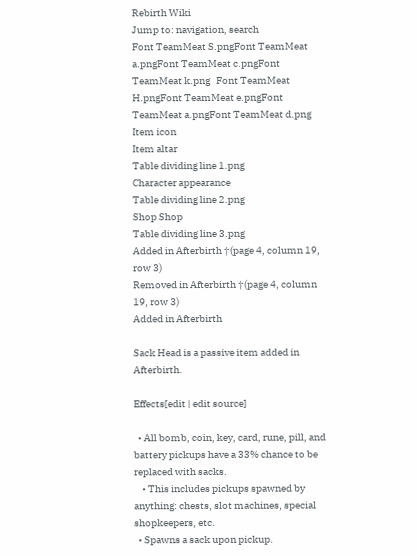Rebirth Wiki
Jump to: navigation, search
Font TeamMeat S.pngFont TeamMeat a.pngFont TeamMeat c.pngFont TeamMeat k.png   Font TeamMeat H.pngFont TeamMeat e.pngFont TeamMeat a.pngFont TeamMeat d.png
Item icon
Item altar
Table dividing line 1.png
Character appearance
Table dividing line 2.png
Shop Shop
Table dividing line 3.png
Added in Afterbirth †(page 4, column 19, row 3)
Removed in Afterbirth †(page 4, column 19, row 3)
Added in Afterbirth

Sack Head is a passive item added in Afterbirth.

Effects[edit | edit source]

  • All bomb, coin, key, card, rune, pill, and battery pickups have a 33% chance to be replaced with sacks.
    • This includes pickups spawned by anything: chests, slot machines, special shopkeepers, etc.
  • Spawns a sack upon pickup.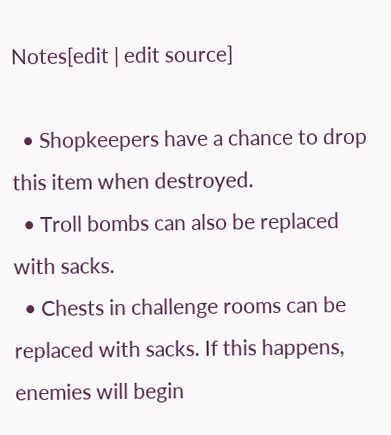Notes[edit | edit source]

  • Shopkeepers have a chance to drop this item when destroyed.
  • Troll bombs can also be replaced with sacks.
  • Chests in challenge rooms can be replaced with sacks. If this happens, enemies will begin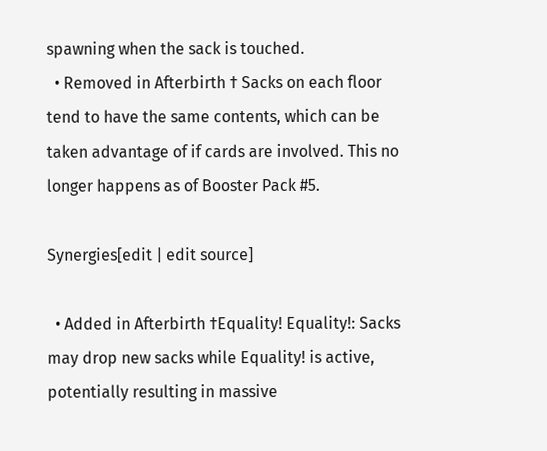spawning when the sack is touched.
  • Removed in Afterbirth † Sacks on each floor tend to have the same contents, which can be taken advantage of if cards are involved. This no longer happens as of Booster Pack #5.

Synergies[edit | edit source]

  • Added in Afterbirth †Equality! Equality!: Sacks may drop new sacks while Equality! is active, potentially resulting in massive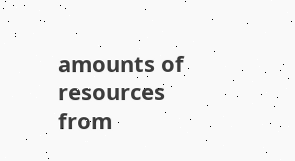amounts of resources from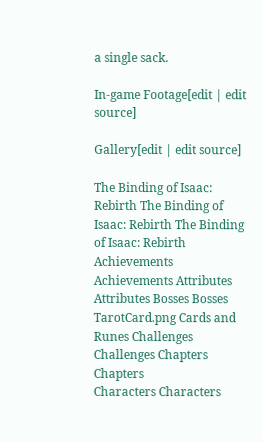a single sack.

In-game Footage[edit | edit source]

Gallery[edit | edit source]

The Binding of Isaac: Rebirth The Binding of Isaac: Rebirth The Binding of Isaac: Rebirth
Achievements Achievements Attributes Attributes Bosses Bosses TarotCard.png Cards and Runes Challenges Challenges Chapters Chapters
Characters Characters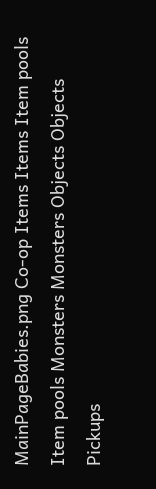MainPageBabies.png Co-op Items Items Item pools Item pools Monsters Monsters Objects Objects
Pickups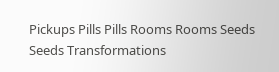Pickups Pills Pills Rooms Rooms Seeds Seeds Transformations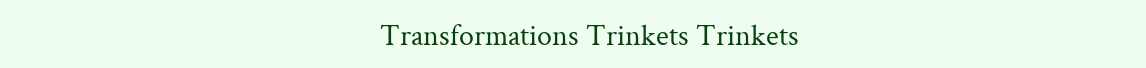Transformations Trinkets Trinkets